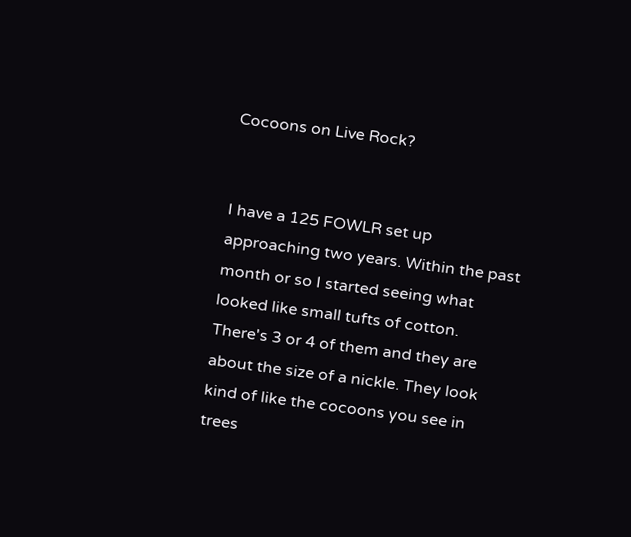Cocoons on Live Rock?


I have a 125 FOWLR set up approaching two years. Within the past month or so I started seeing what looked like small tufts of cotton. There's 3 or 4 of them and they are about the size of a nickle. They look kind of like the cocoons you see in trees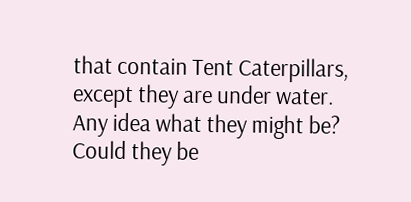that contain Tent Caterpillars, except they are under water. Any idea what they might be? Could they be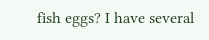fish eggs? I have several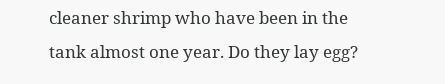cleaner shrimp who have been in the tank almost one year. Do they lay egg?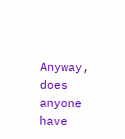Anyway, does anyone have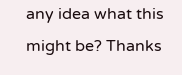any idea what this might be? Thanks